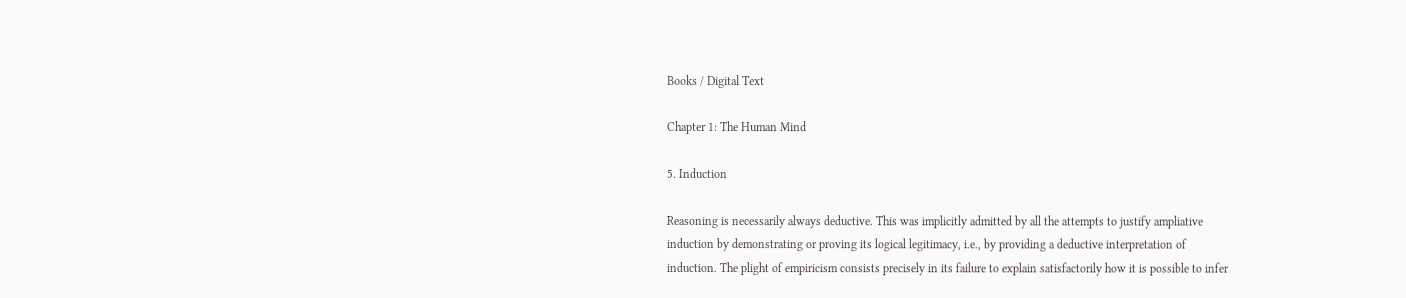Books / Digital Text

Chapter 1: The Human Mind

5. Induction

Reasoning is necessarily always deductive. This was implicitly admitted by all the attempts to justify ampliative induction by demonstrating or proving its logical legitimacy, i.e., by providing a deductive interpretation of induction. The plight of empiricism consists precisely in its failure to explain satisfactorily how it is possible to infer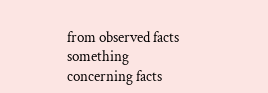from observed facts something concerning facts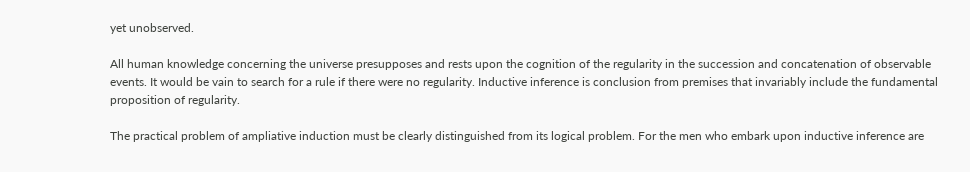yet unobserved.

All human knowledge concerning the universe presupposes and rests upon the cognition of the regularity in the succession and concatenation of observable events. It would be vain to search for a rule if there were no regularity. Inductive inference is conclusion from premises that invariably include the fundamental proposition of regularity.

The practical problem of ampliative induction must be clearly distinguished from its logical problem. For the men who embark upon inductive inference are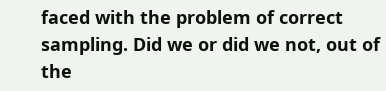faced with the problem of correct sampling. Did we or did we not, out of the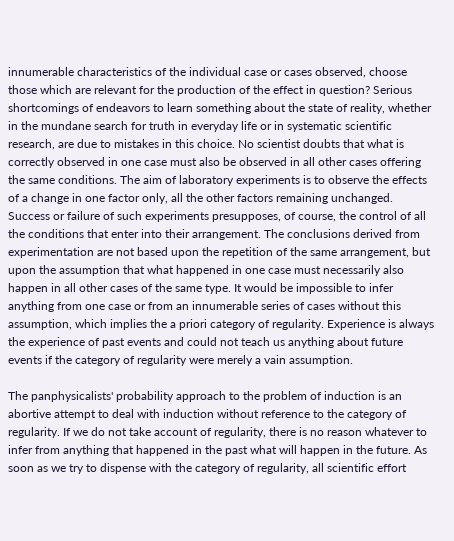innumerable characteristics of the individual case or cases observed, choose those which are relevant for the production of the effect in question? Serious shortcomings of endeavors to learn something about the state of reality, whether in the mundane search for truth in everyday life or in systematic scientific research, are due to mistakes in this choice. No scientist doubts that what is correctly observed in one case must also be observed in all other cases offering the same conditions. The aim of laboratory experiments is to observe the effects of a change in one factor only, all the other factors remaining unchanged. Success or failure of such experiments presupposes, of course, the control of all the conditions that enter into their arrangement. The conclusions derived from experimentation are not based upon the repetition of the same arrangement, but upon the assumption that what happened in one case must necessarily also happen in all other cases of the same type. It would be impossible to infer anything from one case or from an innumerable series of cases without this assumption, which implies the a priori category of regularity. Experience is always the experience of past events and could not teach us anything about future events if the category of regularity were merely a vain assumption.

The panphysicalists' probability approach to the problem of induction is an abortive attempt to deal with induction without reference to the category of regularity. If we do not take account of regularity, there is no reason whatever to infer from anything that happened in the past what will happen in the future. As soon as we try to dispense with the category of regularity, all scientific effort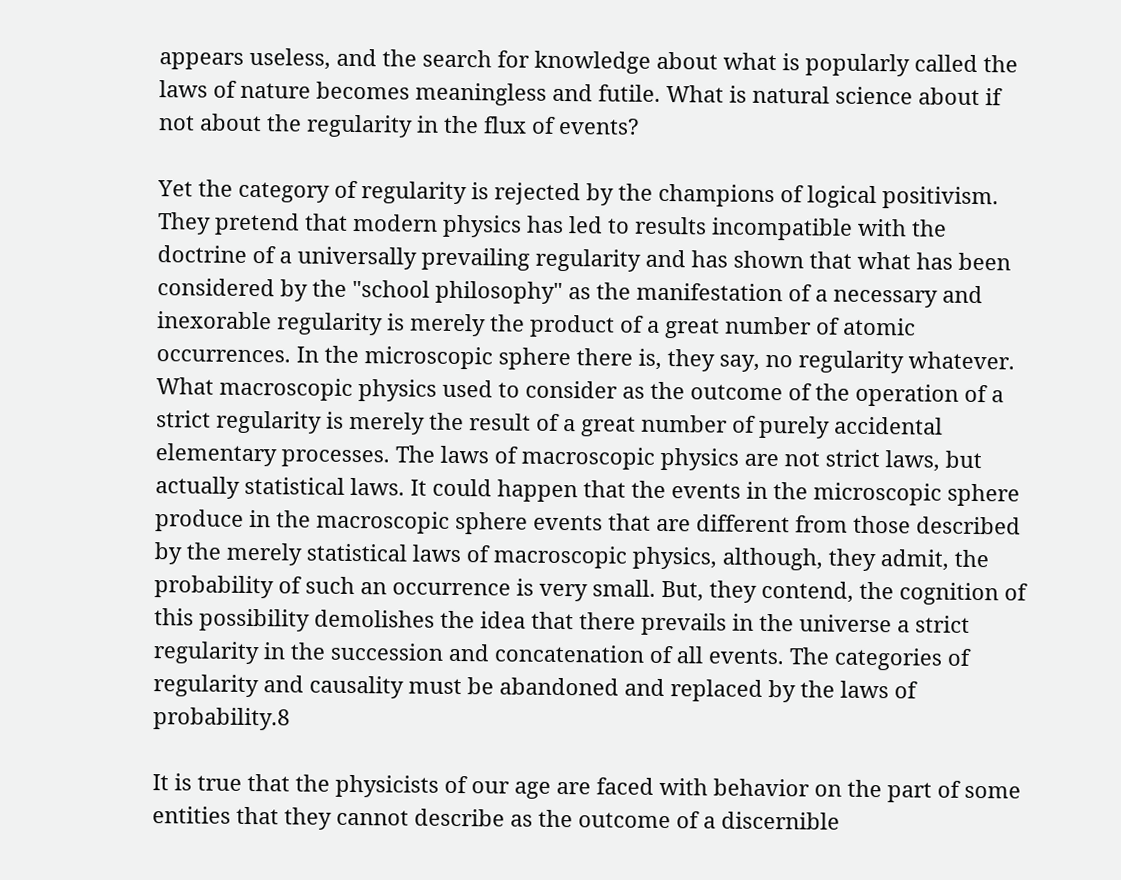appears useless, and the search for knowledge about what is popularly called the laws of nature becomes meaningless and futile. What is natural science about if not about the regularity in the flux of events?

Yet the category of regularity is rejected by the champions of logical positivism. They pretend that modern physics has led to results incompatible with the doctrine of a universally prevailing regularity and has shown that what has been considered by the "school philosophy" as the manifestation of a necessary and inexorable regularity is merely the product of a great number of atomic occurrences. In the microscopic sphere there is, they say, no regularity whatever. What macroscopic physics used to consider as the outcome of the operation of a strict regularity is merely the result of a great number of purely accidental elementary processes. The laws of macroscopic physics are not strict laws, but actually statistical laws. It could happen that the events in the microscopic sphere produce in the macroscopic sphere events that are different from those described by the merely statistical laws of macroscopic physics, although, they admit, the probability of such an occurrence is very small. But, they contend, the cognition of this possibility demolishes the idea that there prevails in the universe a strict regularity in the succession and concatenation of all events. The categories of regularity and causality must be abandoned and replaced by the laws of probability.8

It is true that the physicists of our age are faced with behavior on the part of some entities that they cannot describe as the outcome of a discernible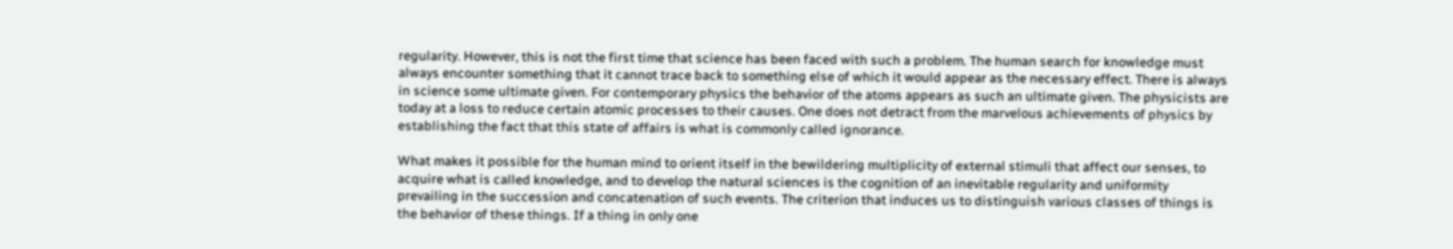regularity. However, this is not the first time that science has been faced with such a problem. The human search for knowledge must always encounter something that it cannot trace back to something else of which it would appear as the necessary effect. There is always in science some ultimate given. For contemporary physics the behavior of the atoms appears as such an ultimate given. The physicists are today at a loss to reduce certain atomic processes to their causes. One does not detract from the marvelous achievements of physics by establishing the fact that this state of affairs is what is commonly called ignorance.

What makes it possible for the human mind to orient itself in the bewildering multiplicity of external stimuli that affect our senses, to acquire what is called knowledge, and to develop the natural sciences is the cognition of an inevitable regularity and uniformity prevailing in the succession and concatenation of such events. The criterion that induces us to distinguish various classes of things is the behavior of these things. If a thing in only one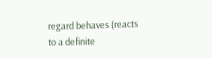regard behaves (reacts to a definite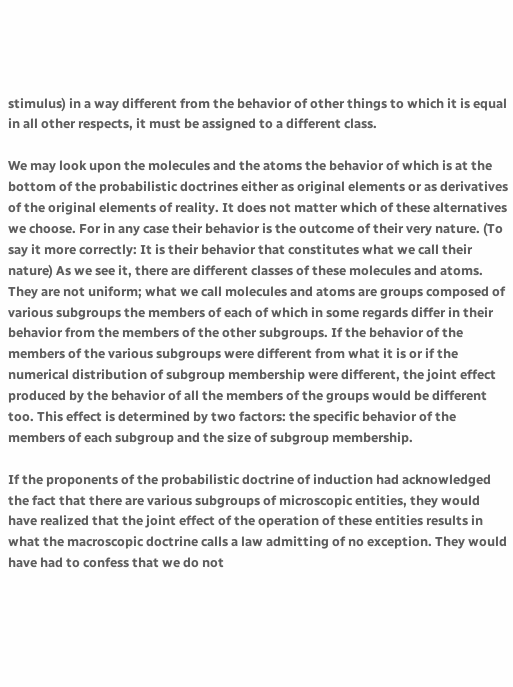stimulus) in a way different from the behavior of other things to which it is equal in all other respects, it must be assigned to a different class.

We may look upon the molecules and the atoms the behavior of which is at the bottom of the probabilistic doctrines either as original elements or as derivatives of the original elements of reality. It does not matter which of these alternatives we choose. For in any case their behavior is the outcome of their very nature. (To say it more correctly: It is their behavior that constitutes what we call their nature) As we see it, there are different classes of these molecules and atoms. They are not uniform; what we call molecules and atoms are groups composed of various subgroups the members of each of which in some regards differ in their behavior from the members of the other subgroups. If the behavior of the members of the various subgroups were different from what it is or if the numerical distribution of subgroup membership were different, the joint effect produced by the behavior of all the members of the groups would be different too. This effect is determined by two factors: the specific behavior of the members of each subgroup and the size of subgroup membership.

If the proponents of the probabilistic doctrine of induction had acknowledged the fact that there are various subgroups of microscopic entities, they would have realized that the joint effect of the operation of these entities results in what the macroscopic doctrine calls a law admitting of no exception. They would have had to confess that we do not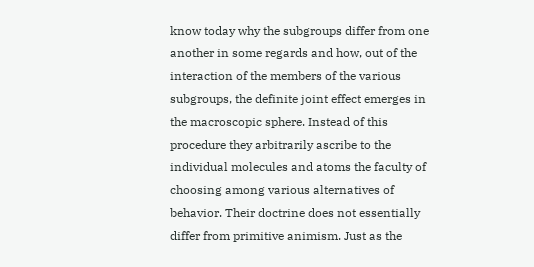know today why the subgroups differ from one another in some regards and how, out of the interaction of the members of the various subgroups, the definite joint effect emerges in the macroscopic sphere. Instead of this procedure they arbitrarily ascribe to the individual molecules and atoms the faculty of choosing among various alternatives of behavior. Their doctrine does not essentially differ from primitive animism. Just as the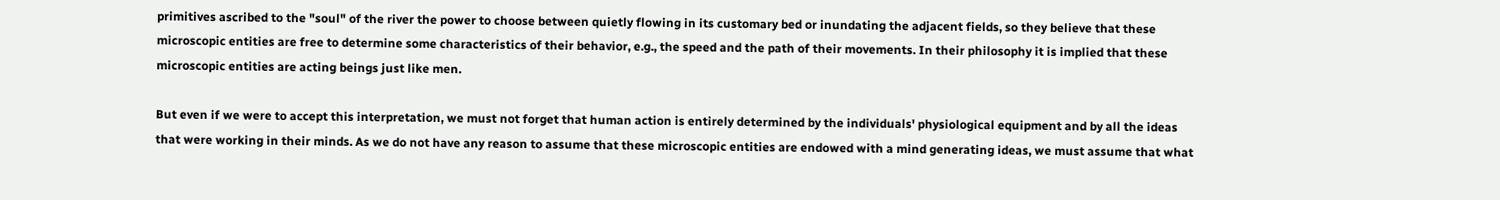primitives ascribed to the "soul" of the river the power to choose between quietly flowing in its customary bed or inundating the adjacent fields, so they believe that these microscopic entities are free to determine some characteristics of their behavior, e.g., the speed and the path of their movements. In their philosophy it is implied that these microscopic entities are acting beings just like men.

But even if we were to accept this interpretation, we must not forget that human action is entirely determined by the individuals' physiological equipment and by all the ideas that were working in their minds. As we do not have any reason to assume that these microscopic entities are endowed with a mind generating ideas, we must assume that what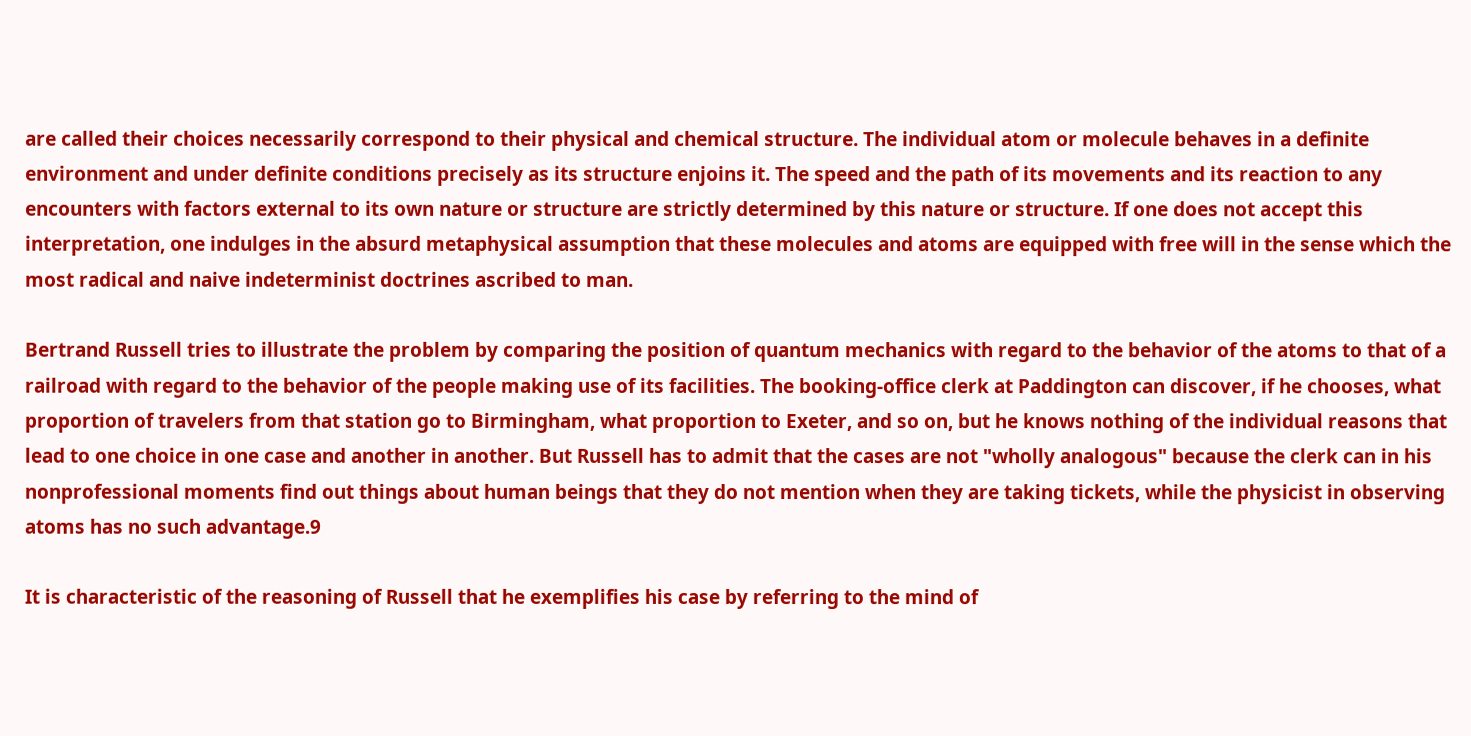are called their choices necessarily correspond to their physical and chemical structure. The individual atom or molecule behaves in a definite environment and under definite conditions precisely as its structure enjoins it. The speed and the path of its movements and its reaction to any encounters with factors external to its own nature or structure are strictly determined by this nature or structure. If one does not accept this interpretation, one indulges in the absurd metaphysical assumption that these molecules and atoms are equipped with free will in the sense which the most radical and naive indeterminist doctrines ascribed to man.

Bertrand Russell tries to illustrate the problem by comparing the position of quantum mechanics with regard to the behavior of the atoms to that of a railroad with regard to the behavior of the people making use of its facilities. The booking-office clerk at Paddington can discover, if he chooses, what proportion of travelers from that station go to Birmingham, what proportion to Exeter, and so on, but he knows nothing of the individual reasons that lead to one choice in one case and another in another. But Russell has to admit that the cases are not "wholly analogous" because the clerk can in his nonprofessional moments find out things about human beings that they do not mention when they are taking tickets, while the physicist in observing atoms has no such advantage.9

It is characteristic of the reasoning of Russell that he exemplifies his case by referring to the mind of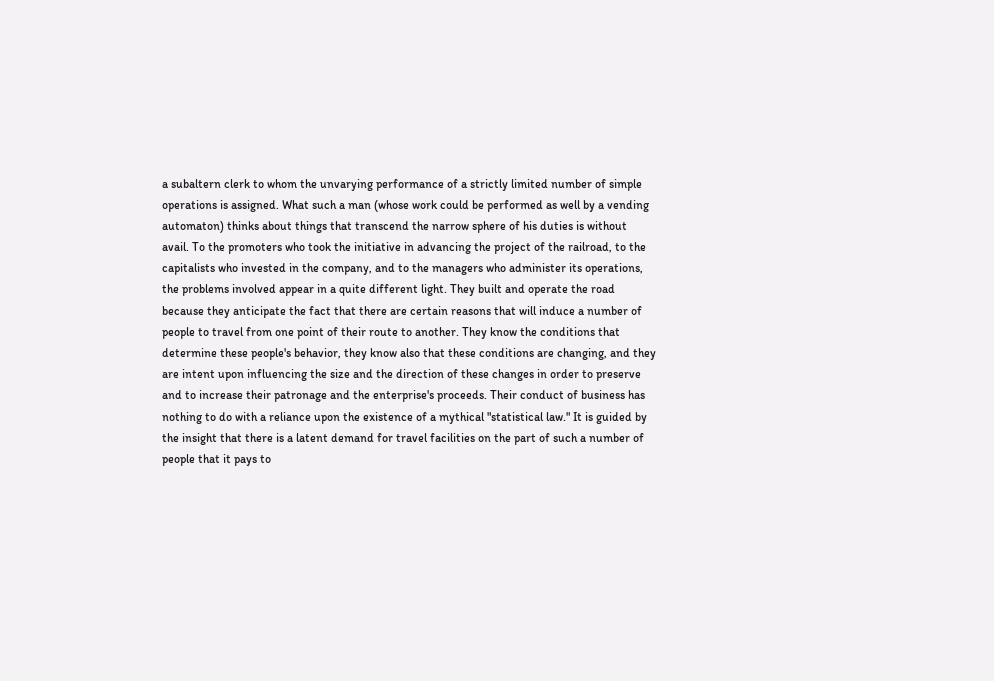a subaltern clerk to whom the unvarying performance of a strictly limited number of simple operations is assigned. What such a man (whose work could be performed as well by a vending automaton) thinks about things that transcend the narrow sphere of his duties is without avail. To the promoters who took the initiative in advancing the project of the railroad, to the capitalists who invested in the company, and to the managers who administer its operations, the problems involved appear in a quite different light. They built and operate the road because they anticipate the fact that there are certain reasons that will induce a number of people to travel from one point of their route to another. They know the conditions that determine these people's behavior, they know also that these conditions are changing, and they are intent upon influencing the size and the direction of these changes in order to preserve and to increase their patronage and the enterprise's proceeds. Their conduct of business has nothing to do with a reliance upon the existence of a mythical "statistical law." It is guided by the insight that there is a latent demand for travel facilities on the part of such a number of people that it pays to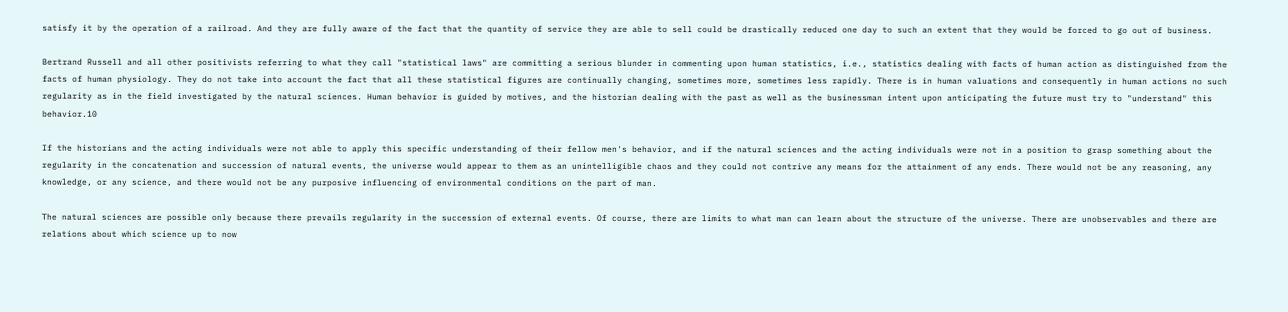satisfy it by the operation of a railroad. And they are fully aware of the fact that the quantity of service they are able to sell could be drastically reduced one day to such an extent that they would be forced to go out of business.

Bertrand Russell and all other positivists referring to what they call "statistical laws" are committing a serious blunder in commenting upon human statistics, i.e., statistics dealing with facts of human action as distinguished from the facts of human physiology. They do not take into account the fact that all these statistical figures are continually changing, sometimes more, sometimes less rapidly. There is in human valuations and consequently in human actions no such regularity as in the field investigated by the natural sciences. Human behavior is guided by motives, and the historian dealing with the past as well as the businessman intent upon anticipating the future must try to "understand" this behavior.10

If the historians and the acting individuals were not able to apply this specific understanding of their fellow men's behavior, and if the natural sciences and the acting individuals were not in a position to grasp something about the regularity in the concatenation and succession of natural events, the universe would appear to them as an unintelligible chaos and they could not contrive any means for the attainment of any ends. There would not be any reasoning, any knowledge, or any science, and there would not be any purposive influencing of environmental conditions on the part of man.

The natural sciences are possible only because there prevails regularity in the succession of external events. Of course, there are limits to what man can learn about the structure of the universe. There are unobservables and there are relations about which science up to now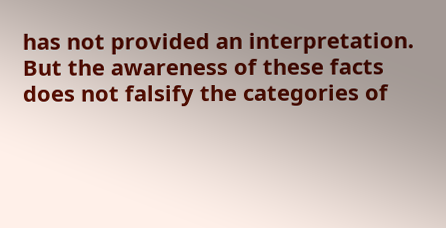has not provided an interpretation. But the awareness of these facts does not falsify the categories of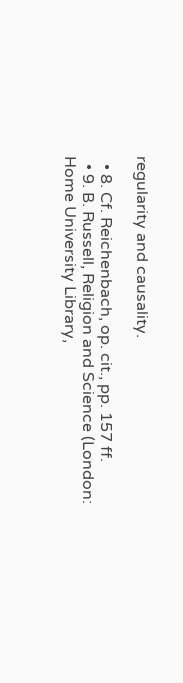regularity and causality.

  • 8. Cf. Reichenbach, op. cit., pp. 157 ff.
  • 9. B. Russell, Religion and Science (London: Home University Library,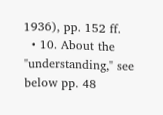1936), pp. 152 ff.
  • 10. About the "understanding," see below pp. 48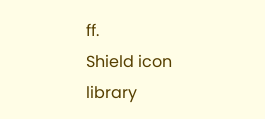ff.
Shield icon library